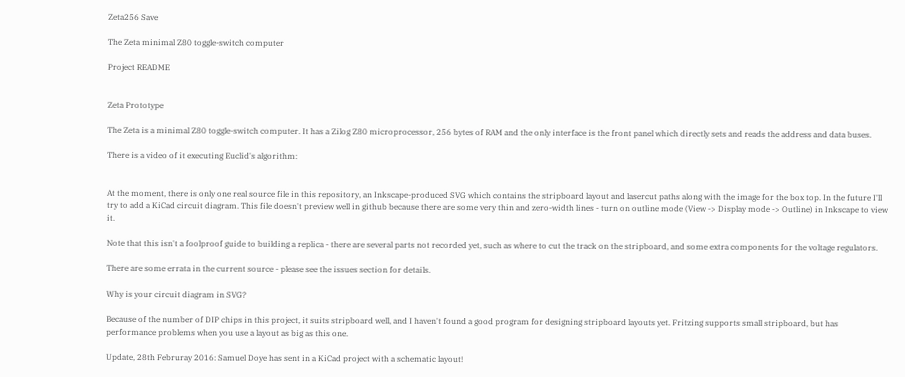Zeta256 Save

The Zeta minimal Z80 toggle-switch computer

Project README


Zeta Prototype

The Zeta is a minimal Z80 toggle-switch computer. It has a Zilog Z80 microprocessor, 256 bytes of RAM and the only interface is the front panel which directly sets and reads the address and data buses.

There is a video of it executing Euclid's algorithm:


At the moment, there is only one real source file in this repository, an Inkscape-produced SVG which contains the stripboard layout and lasercut paths along with the image for the box top. In the future I'll try to add a KiCad circuit diagram. This file doesn't preview well in github because there are some very thin and zero-width lines - turn on outline mode (View -> Display mode -> Outline) in Inkscape to view it.

Note that this isn't a foolproof guide to building a replica - there are several parts not recorded yet, such as where to cut the track on the stripboard, and some extra components for the voltage regulators.

There are some errata in the current source - please see the issues section for details.

Why is your circuit diagram in SVG?

Because of the number of DIP chips in this project, it suits stripboard well, and I haven't found a good program for designing stripboard layouts yet. Fritzing supports small stripboard, but has performance problems when you use a layout as big as this one.

Update, 28th Februray 2016: Samuel Doye has sent in a KiCad project with a schematic layout!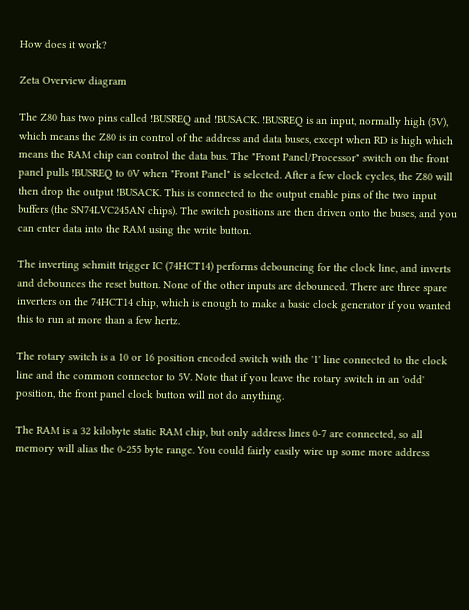How does it work?

Zeta Overview diagram

The Z80 has two pins called !BUSREQ and !BUSACK. !BUSREQ is an input, normally high (5V), which means the Z80 is in control of the address and data buses, except when RD is high which means the RAM chip can control the data bus. The "Front Panel/Processor" switch on the front panel pulls !BUSREQ to 0V when "Front Panel" is selected. After a few clock cycles, the Z80 will then drop the output !BUSACK. This is connected to the output enable pins of the two input buffers (the SN74LVC245AN chips). The switch positions are then driven onto the buses, and you can enter data into the RAM using the write button.

The inverting schmitt trigger IC (74HCT14) performs debouncing for the clock line, and inverts and debounces the reset button. None of the other inputs are debounced. There are three spare inverters on the 74HCT14 chip, which is enough to make a basic clock generator if you wanted this to run at more than a few hertz.

The rotary switch is a 10 or 16 position encoded switch with the '1' line connected to the clock line and the common connector to 5V. Note that if you leave the rotary switch in an 'odd' position, the front panel clock button will not do anything.

The RAM is a 32 kilobyte static RAM chip, but only address lines 0-7 are connected, so all memory will alias the 0-255 byte range. You could fairly easily wire up some more address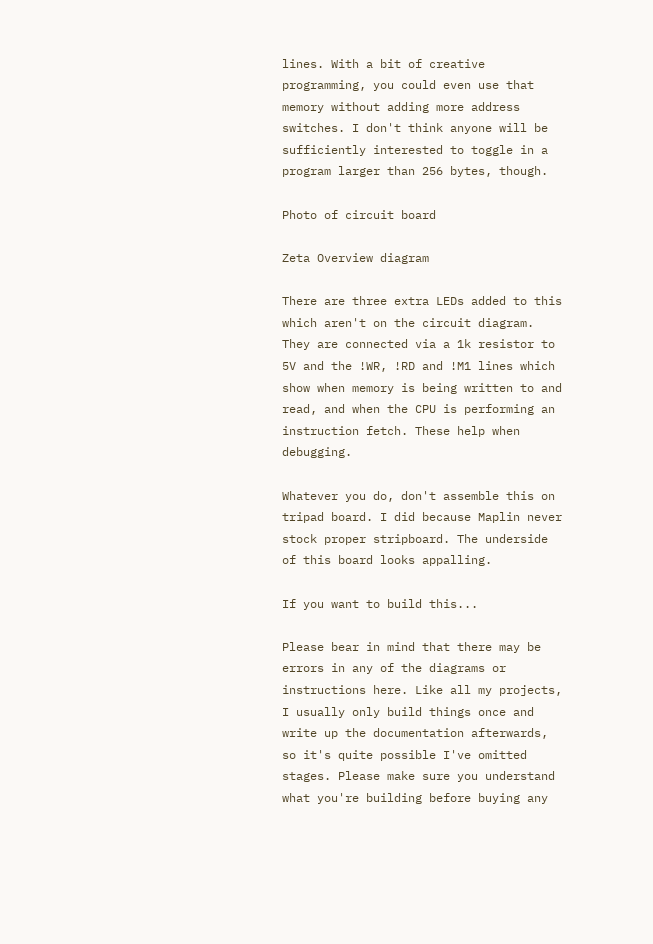lines. With a bit of creative programming, you could even use that memory without adding more address switches. I don't think anyone will be sufficiently interested to toggle in a program larger than 256 bytes, though.

Photo of circuit board

Zeta Overview diagram

There are three extra LEDs added to this which aren't on the circuit diagram. They are connected via a 1k resistor to 5V and the !WR, !RD and !M1 lines which show when memory is being written to and read, and when the CPU is performing an instruction fetch. These help when debugging.

Whatever you do, don't assemble this on tripad board. I did because Maplin never stock proper stripboard. The underside of this board looks appalling.

If you want to build this...

Please bear in mind that there may be errors in any of the diagrams or instructions here. Like all my projects, I usually only build things once and write up the documentation afterwards, so it's quite possible I've omitted stages. Please make sure you understand what you're building before buying any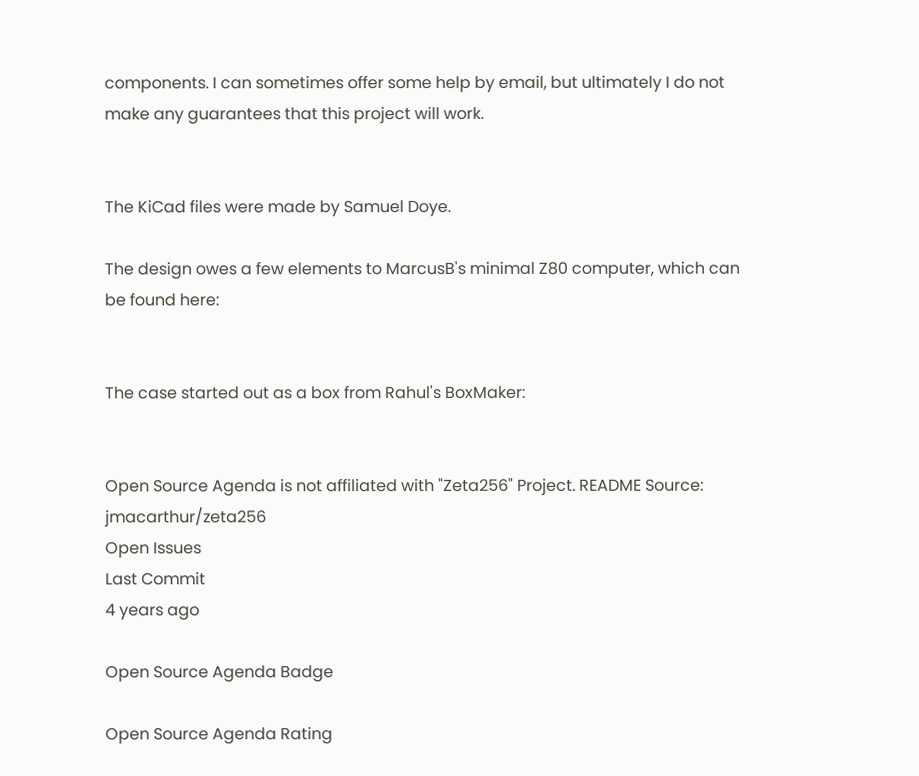components. I can sometimes offer some help by email, but ultimately I do not make any guarantees that this project will work.


The KiCad files were made by Samuel Doye.

The design owes a few elements to MarcusB's minimal Z80 computer, which can be found here:


The case started out as a box from Rahul's BoxMaker:


Open Source Agenda is not affiliated with "Zeta256" Project. README Source: jmacarthur/zeta256
Open Issues
Last Commit
4 years ago

Open Source Agenda Badge

Open Source Agenda Rating